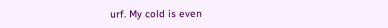urf. My cold is even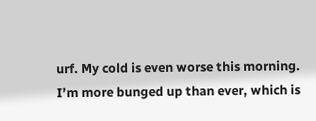urf. My cold is even worse this morning. I’m more bunged up than ever, which is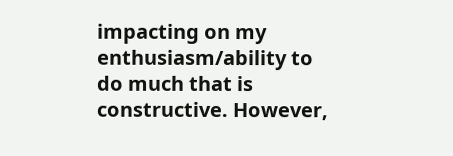impacting on my enthusiasm/ability to do much that is constructive. However,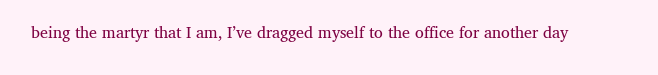being the martyr that I am, I’ve dragged myself to the office for another day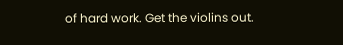of hard work. Get the violins out.